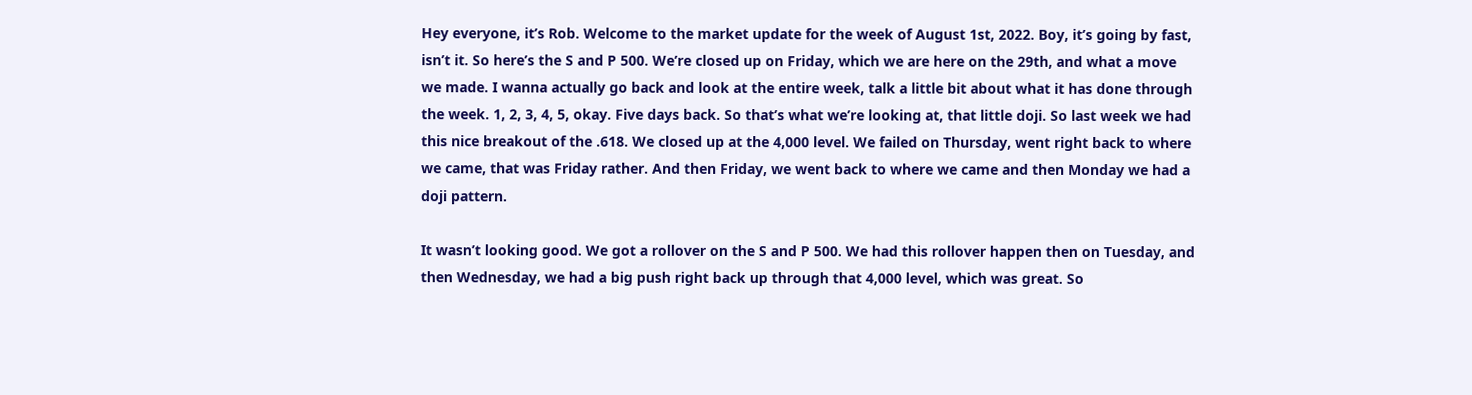Hey everyone, it’s Rob. Welcome to the market update for the week of August 1st, 2022. Boy, it’s going by fast, isn’t it. So here’s the S and P 500. We’re closed up on Friday, which we are here on the 29th, and what a move we made. I wanna actually go back and look at the entire week, talk a little bit about what it has done through the week. 1, 2, 3, 4, 5, okay. Five days back. So that’s what we’re looking at, that little doji. So last week we had this nice breakout of the .618. We closed up at the 4,000 level. We failed on Thursday, went right back to where we came, that was Friday rather. And then Friday, we went back to where we came and then Monday we had a doji pattern.

It wasn’t looking good. We got a rollover on the S and P 500. We had this rollover happen then on Tuesday, and then Wednesday, we had a big push right back up through that 4,000 level, which was great. So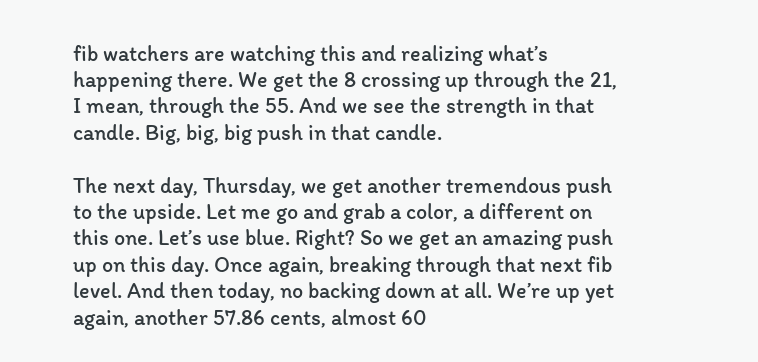fib watchers are watching this and realizing what’s happening there. We get the 8 crossing up through the 21, I mean, through the 55. And we see the strength in that candle. Big, big, big push in that candle.

The next day, Thursday, we get another tremendous push to the upside. Let me go and grab a color, a different on this one. Let’s use blue. Right? So we get an amazing push up on this day. Once again, breaking through that next fib level. And then today, no backing down at all. We’re up yet again, another 57.86 cents, almost 60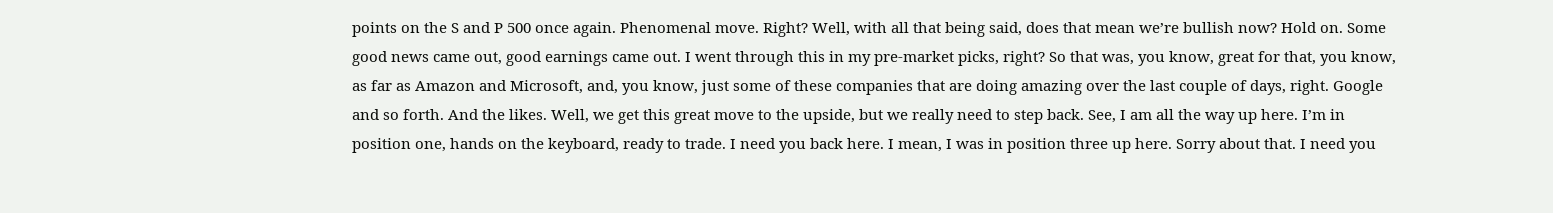points on the S and P 500 once again. Phenomenal move. Right? Well, with all that being said, does that mean we’re bullish now? Hold on. Some good news came out, good earnings came out. I went through this in my pre-market picks, right? So that was, you know, great for that, you know, as far as Amazon and Microsoft, and, you know, just some of these companies that are doing amazing over the last couple of days, right. Google and so forth. And the likes. Well, we get this great move to the upside, but we really need to step back. See, I am all the way up here. I’m in position one, hands on the keyboard, ready to trade. I need you back here. I mean, I was in position three up here. Sorry about that. I need you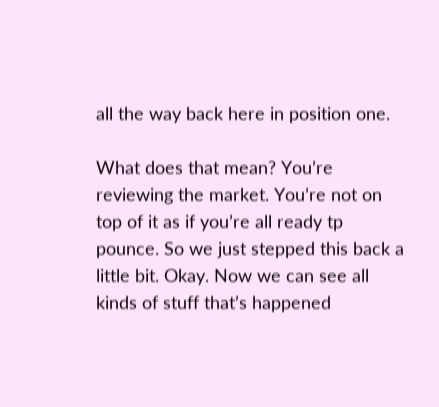all the way back here in position one.

What does that mean? You’re reviewing the market. You’re not on top of it as if you’re all ready tp pounce. So we just stepped this back a little bit. Okay. Now we can see all kinds of stuff that’s happened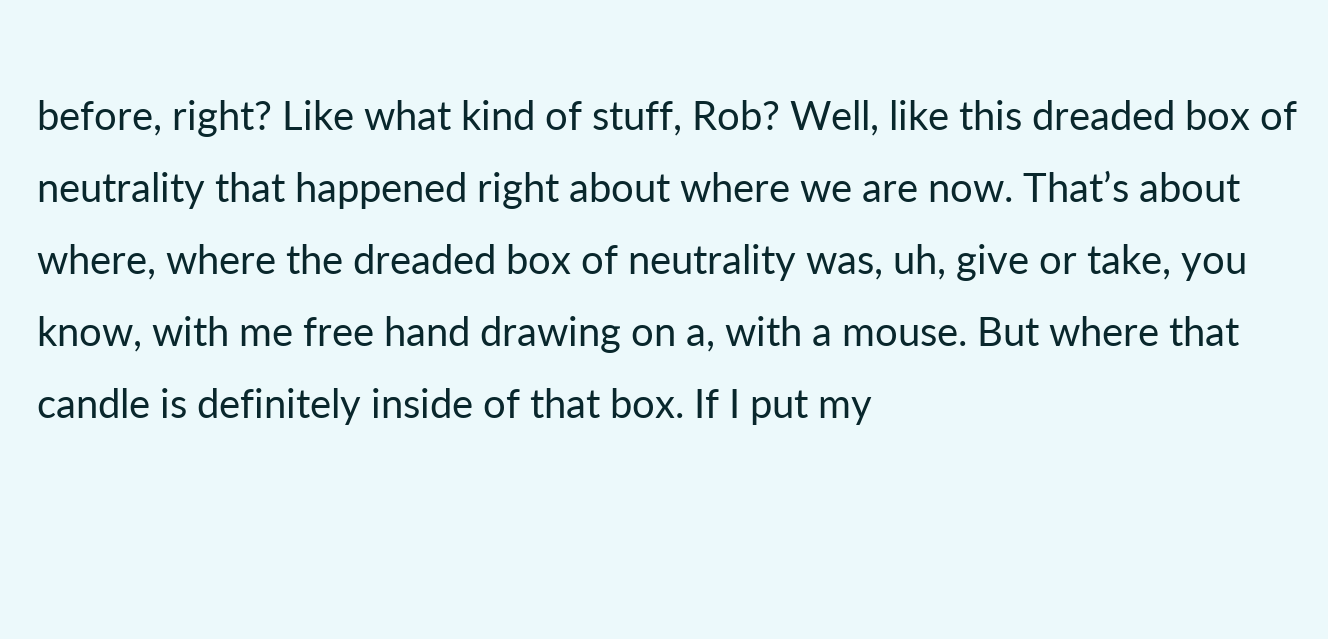before, right? Like what kind of stuff, Rob? Well, like this dreaded box of neutrality that happened right about where we are now. That’s about where, where the dreaded box of neutrality was, uh, give or take, you know, with me free hand drawing on a, with a mouse. But where that candle is definitely inside of that box. If I put my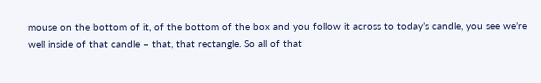mouse on the bottom of it, of the bottom of the box and you follow it across to today’s candle, you see we’re well inside of that candle – that, that rectangle. So all of that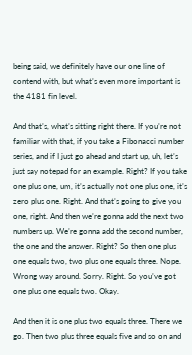being said, we definitely have our one line of contend with, but what’s even more important is the 4181 fin level.

And that’s, what’s sitting right there. If you’re not familiar with that, if you take a Fibonacci number series, and if I just go ahead and start up, uh, let’s just say notepad for an example. Right? If you take one plus one, um, it’s actually not one plus one, it’s zero plus one. Right. And that’s going to give you one, right. And then we’re gonna add the next two numbers up. We’re gonna add the second number, the one and the answer. Right? So then one plus one equals two, two plus one equals three. Nope. Wrong way around. Sorry. Right. So you’ve got one plus one equals two. Okay.

And then it is one plus two equals three. There we go. Then two plus three equals five and so on and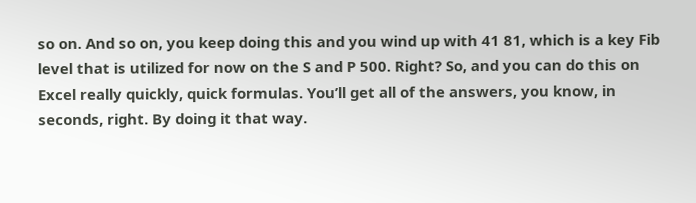so on. And so on, you keep doing this and you wind up with 41 81, which is a key Fib level that is utilized for now on the S and P 500. Right? So, and you can do this on Excel really quickly, quick formulas. You’ll get all of the answers, you know, in seconds, right. By doing it that way.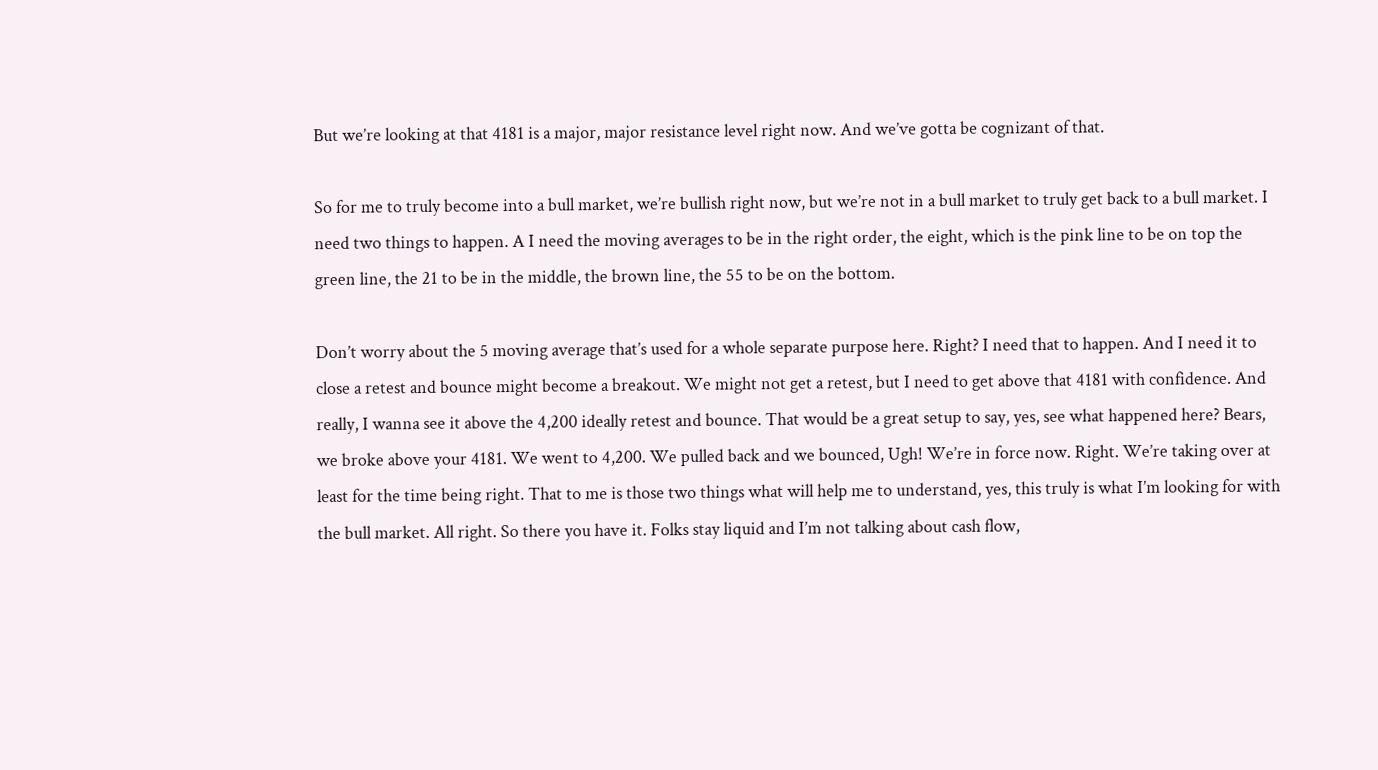But we’re looking at that 4181 is a major, major resistance level right now. And we’ve gotta be cognizant of that.

So for me to truly become into a bull market, we’re bullish right now, but we’re not in a bull market to truly get back to a bull market. I need two things to happen. A I need the moving averages to be in the right order, the eight, which is the pink line to be on top the green line, the 21 to be in the middle, the brown line, the 55 to be on the bottom.

Don’t worry about the 5 moving average that’s used for a whole separate purpose here. Right? I need that to happen. And I need it to close a retest and bounce might become a breakout. We might not get a retest, but I need to get above that 4181 with confidence. And really, I wanna see it above the 4,200 ideally retest and bounce. That would be a great setup to say, yes, see what happened here? Bears, we broke above your 4181. We went to 4,200. We pulled back and we bounced, Ugh! We’re in force now. Right. We’re taking over at least for the time being right. That to me is those two things what will help me to understand, yes, this truly is what I’m looking for with the bull market. All right. So there you have it. Folks stay liquid and I’m not talking about cash flow,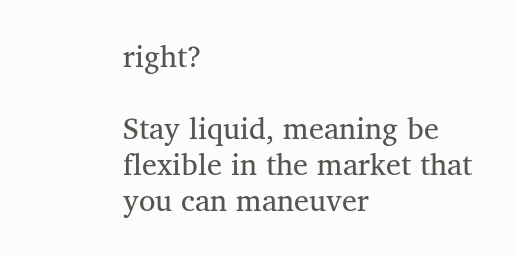right?

Stay liquid, meaning be flexible in the market that you can maneuver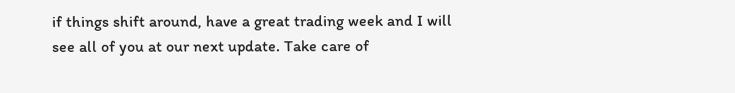if things shift around, have a great trading week and I will see all of you at our next update. Take care of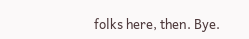folks here, then. Bye.